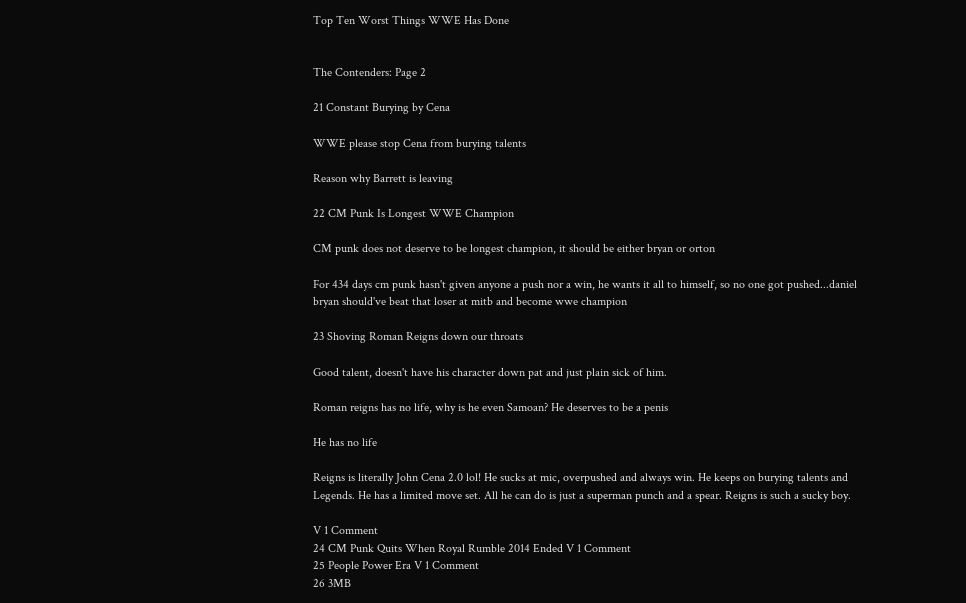Top Ten Worst Things WWE Has Done


The Contenders: Page 2

21 Constant Burying by Cena

WWE please stop Cena from burying talents

Reason why Barrett is leaving

22 CM Punk Is Longest WWE Champion

CM punk does not deserve to be longest champion, it should be either bryan or orton

For 434 days cm punk hasn't given anyone a push nor a win, he wants it all to himself, so no one got pushed...daniel bryan should've beat that loser at mitb and become wwe champion

23 Shoving Roman Reigns down our throats

Good talent, doesn't have his character down pat and just plain sick of him.

Roman reigns has no life, why is he even Samoan? He deserves to be a penis

He has no life

Reigns is literally John Cena 2.0 lol! He sucks at mic, overpushed and always win. He keeps on burying talents and Legends. He has a limited move set. All he can do is just a superman punch and a spear. Reigns is such a sucky boy.

V 1 Comment
24 CM Punk Quits When Royal Rumble 2014 Ended V 1 Comment
25 People Power Era V 1 Comment
26 3MB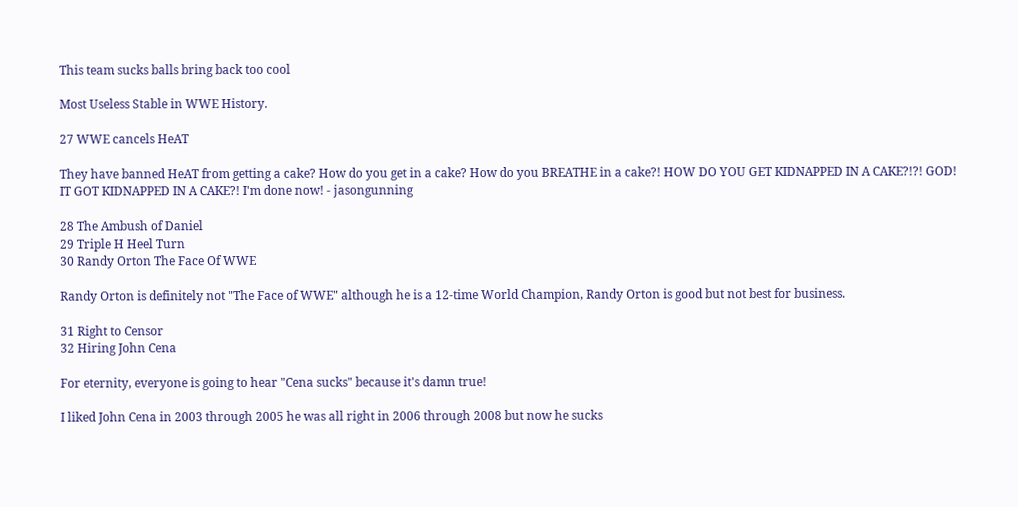This team sucks balls bring back too cool

Most Useless Stable in WWE History.

27 WWE cancels HeAT

They have banned HeAT from getting a cake? How do you get in a cake? How do you BREATHE in a cake?! HOW DO YOU GET KIDNAPPED IN A CAKE?!?! GOD! IT GOT KIDNAPPED IN A CAKE?! I'm done now! - jasongunning

28 The Ambush of Daniel
29 Triple H Heel Turn
30 Randy Orton The Face Of WWE

Randy Orton is definitely not "The Face of WWE" although he is a 12-time World Champion, Randy Orton is good but not best for business.

31 Right to Censor
32 Hiring John Cena

For eternity, everyone is going to hear "Cena sucks" because it's damn true!

I liked John Cena in 2003 through 2005 he was all right in 2006 through 2008 but now he sucks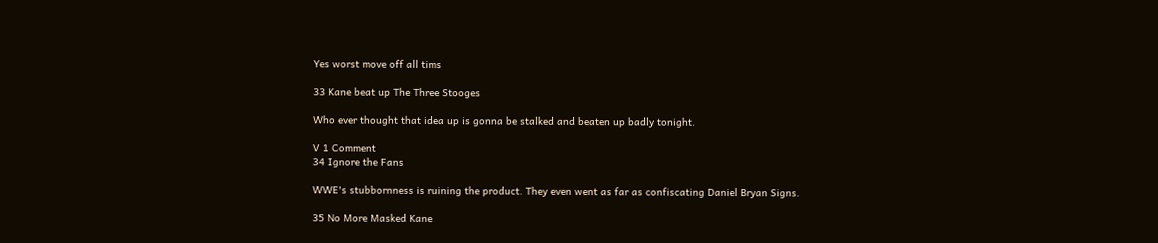Yes worst move off all tims

33 Kane beat up The Three Stooges

Who ever thought that idea up is gonna be stalked and beaten up badly tonight.

V 1 Comment
34 Ignore the Fans

WWE's stubbornness is ruining the product. They even went as far as confiscating Daniel Bryan Signs.

35 No More Masked Kane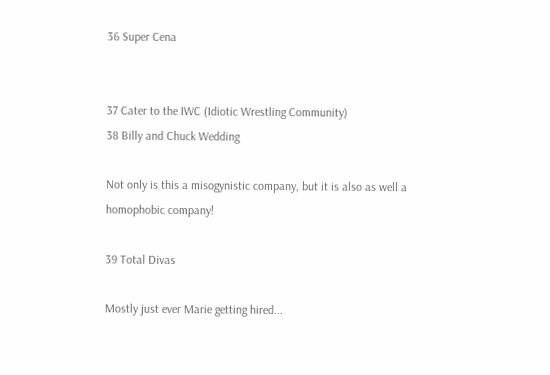36 Super Cena


37 Cater to the IWC (Idiotic Wrestling Community)
38 Billy and Chuck Wedding

Not only is this a misogynistic company, but it is also as well a homophobic company!

39 Total Divas

Mostly just ever Marie getting hired...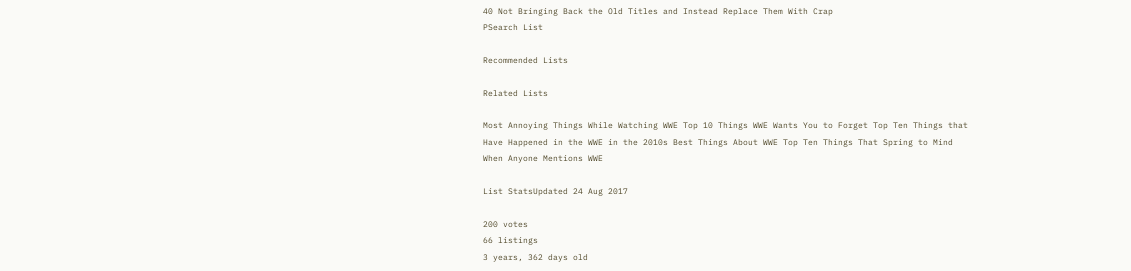40 Not Bringing Back the Old Titles and Instead Replace Them With Crap
PSearch List

Recommended Lists

Related Lists

Most Annoying Things While Watching WWE Top 10 Things WWE Wants You to Forget Top Ten Things that Have Happened in the WWE in the 2010s Best Things About WWE Top Ten Things That Spring to Mind When Anyone Mentions WWE

List StatsUpdated 24 Aug 2017

200 votes
66 listings
3 years, 362 days old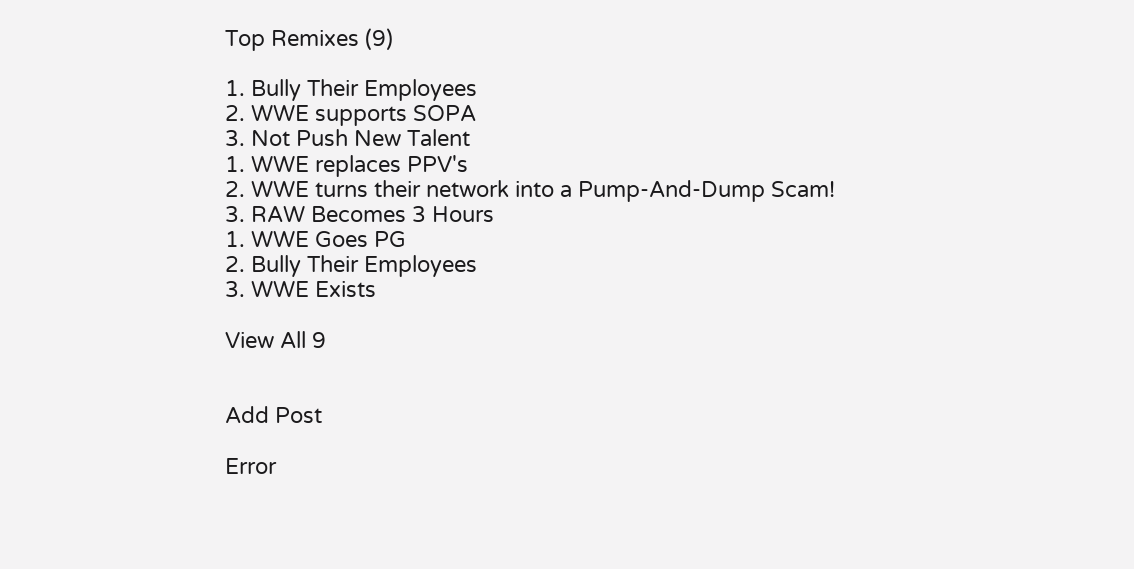Top Remixes (9)

1. Bully Their Employees
2. WWE supports SOPA
3. Not Push New Talent
1. WWE replaces PPV's
2. WWE turns their network into a Pump-And-Dump Scam!
3. RAW Becomes 3 Hours
1. WWE Goes PG
2. Bully Their Employees
3. WWE Exists

View All 9


Add Post

Error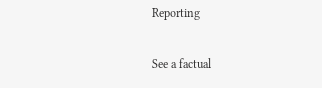Reporting

See a factual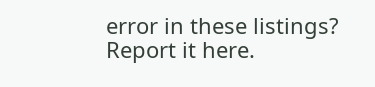error in these listings? Report it here.